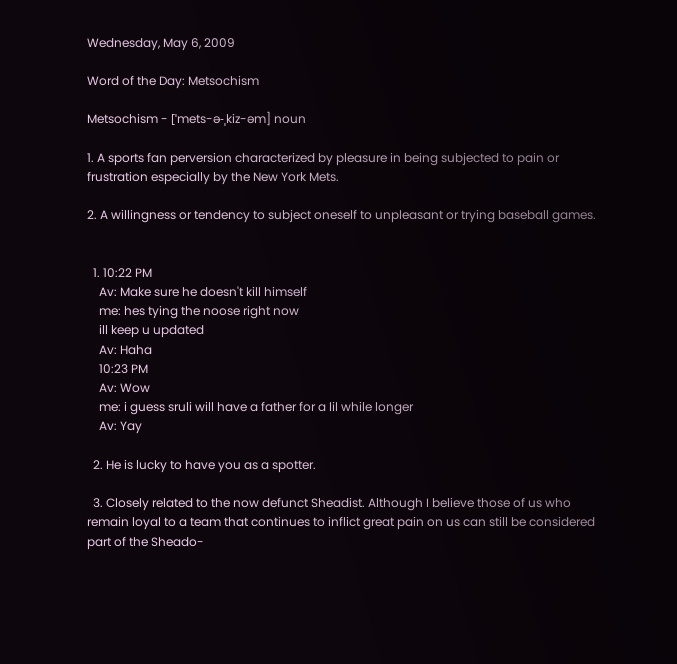Wednesday, May 6, 2009

Word of the Day: Metsochism

Metsochism - [ˈmets-ə-ˌkiz-əm] noun

1. A sports fan perversion characterized by pleasure in being subjected to pain or frustration especially by the New York Mets.

2. A willingness or tendency to subject oneself to unpleasant or trying baseball games.


  1. 10:22 PM
    Av: Make sure he doesn't kill himself
    me: hes tying the noose right now
    ill keep u updated
    Av: Haha
    10:23 PM
    Av: Wow
    me: i guess sruli will have a father for a lil while longer
    Av: Yay

  2. He is lucky to have you as a spotter.

  3. Closely related to the now defunct Sheadist. Although I believe those of us who remain loyal to a team that continues to inflict great pain on us can still be considered part of the Sheado-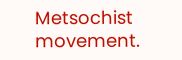Metsochist movement.